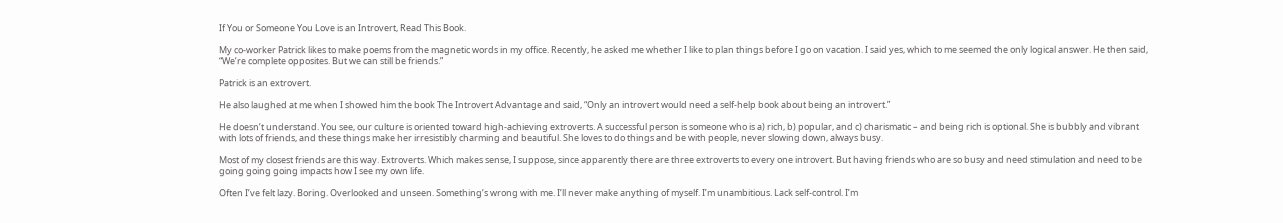If You or Someone You Love is an Introvert, Read This Book.

My co-worker Patrick likes to make poems from the magnetic words in my office. Recently, he asked me whether I like to plan things before I go on vacation. I said yes, which to me seemed the only logical answer. He then said, “We’re complete opposites. But we can still be friends.”

Patrick is an extrovert.

He also laughed at me when I showed him the book The Introvert Advantage and said, “Only an introvert would need a self-help book about being an introvert.”

He doesn’t understand. You see, our culture is oriented toward high-achieving extroverts. A successful person is someone who is a) rich, b) popular, and c) charismatic – and being rich is optional. She is bubbly and vibrant with lots of friends, and these things make her irresistibly charming and beautiful. She loves to do things and be with people, never slowing down, always busy.

Most of my closest friends are this way. Extroverts. Which makes sense, I suppose, since apparently there are three extroverts to every one introvert. But having friends who are so busy and need stimulation and need to be going going going impacts how I see my own life.

Often I’ve felt lazy. Boring. Overlooked and unseen. Something’s wrong with me. I’ll never make anything of myself. I’m unambitious. Lack self-control. I’m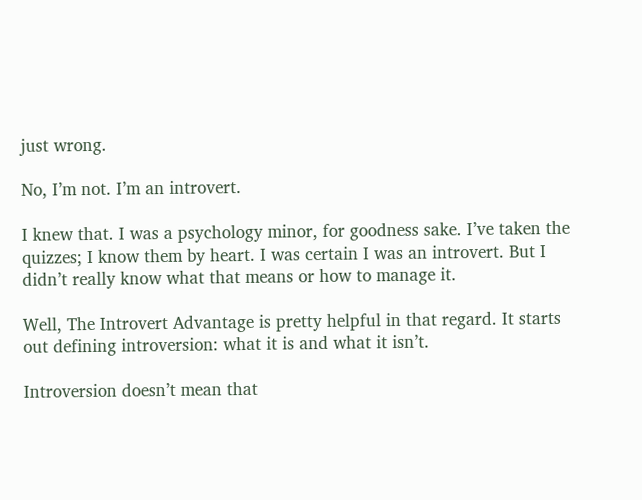just wrong.

No, I’m not. I’m an introvert.

I knew that. I was a psychology minor, for goodness sake. I’ve taken the quizzes; I know them by heart. I was certain I was an introvert. But I didn’t really know what that means or how to manage it.

Well, The Introvert Advantage is pretty helpful in that regard. It starts out defining introversion: what it is and what it isn’t.

Introversion doesn’t mean that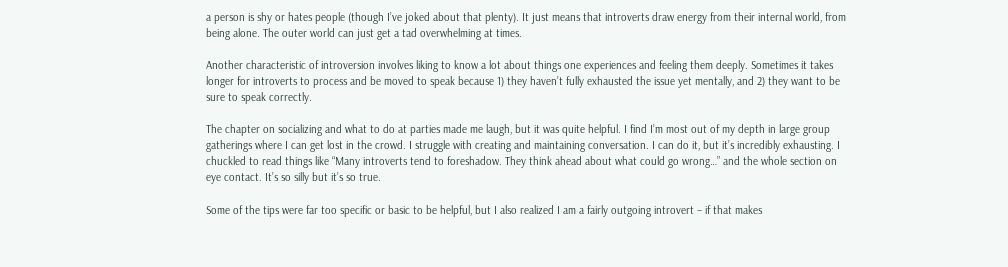a person is shy or hates people (though I’ve joked about that plenty). It just means that introverts draw energy from their internal world, from being alone. The outer world can just get a tad overwhelming at times.

Another characteristic of introversion involves liking to know a lot about things one experiences and feeling them deeply. Sometimes it takes longer for introverts to process and be moved to speak because 1) they haven’t fully exhausted the issue yet mentally, and 2) they want to be sure to speak correctly.

The chapter on socializing and what to do at parties made me laugh, but it was quite helpful. I find I’m most out of my depth in large group gatherings where I can get lost in the crowd. I struggle with creating and maintaining conversation. I can do it, but it’s incredibly exhausting. I chuckled to read things like “Many introverts tend to foreshadow. They think ahead about what could go wrong…” and the whole section on eye contact. It’s so silly but it’s so true.

Some of the tips were far too specific or basic to be helpful, but I also realized I am a fairly outgoing introvert – if that makes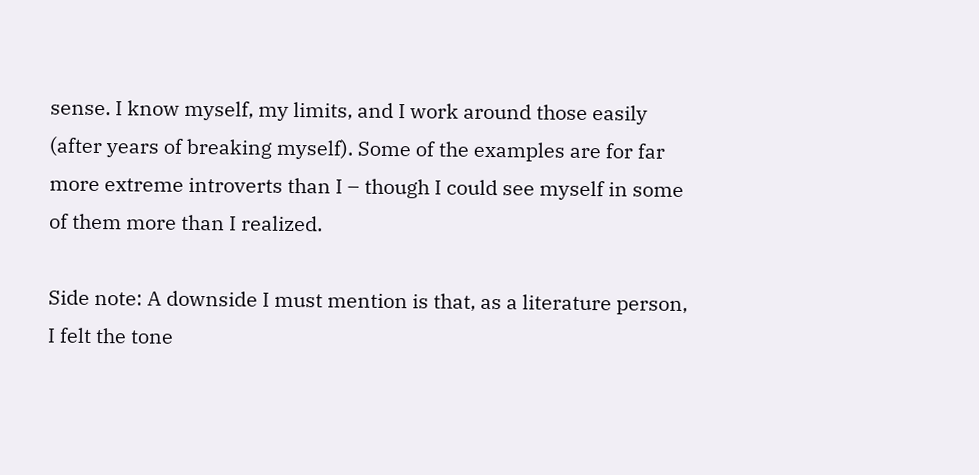sense. I know myself, my limits, and I work around those easily (after years of breaking myself). Some of the examples are for far more extreme introverts than I – though I could see myself in some of them more than I realized.

Side note: A downside I must mention is that, as a literature person, I felt the tone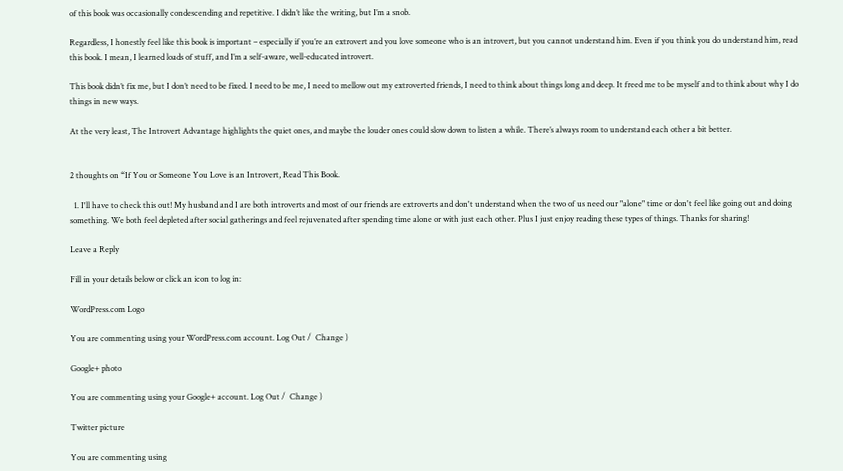of this book was occasionally condescending and repetitive. I didn’t like the writing, but I’m a snob.

Regardless, I honestly feel like this book is important – especially if you’re an extrovert and you love someone who is an introvert, but you cannot understand him. Even if you think you do understand him, read this book. I mean, I learned loads of stuff, and I’m a self-aware, well-educated introvert.

This book didn’t fix me, but I don’t need to be fixed. I need to be me, I need to mellow out my extroverted friends, I need to think about things long and deep. It freed me to be myself and to think about why I do things in new ways.

At the very least, The Introvert Advantage highlights the quiet ones, and maybe the louder ones could slow down to listen a while. There’s always room to understand each other a bit better.


2 thoughts on “If You or Someone You Love is an Introvert, Read This Book.

  1. I'll have to check this out! My husband and I are both introverts and most of our friends are extroverts and don't understand when the two of us need our "alone" time or don't feel like going out and doing something. We both feel depleted after social gatherings and feel rejuvenated after spending time alone or with just each other. Plus I just enjoy reading these types of things. Thanks for sharing!

Leave a Reply

Fill in your details below or click an icon to log in:

WordPress.com Logo

You are commenting using your WordPress.com account. Log Out /  Change )

Google+ photo

You are commenting using your Google+ account. Log Out /  Change )

Twitter picture

You are commenting using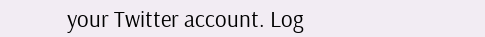your Twitter account. Log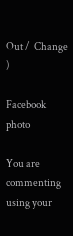Out /  Change )

Facebook photo

You are commenting using your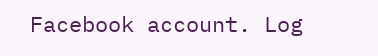Facebook account. Log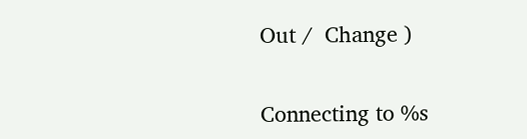Out /  Change )


Connecting to %s